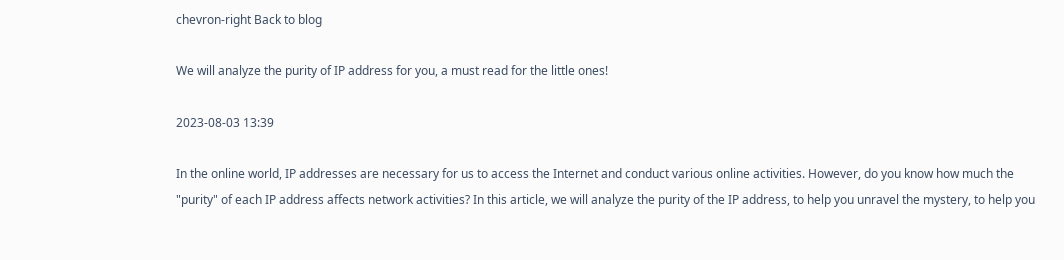chevron-right Back to blog

We will analyze the purity of IP address for you, a must read for the little ones!

2023-08-03 13:39

In the online world, IP addresses are necessary for us to access the Internet and conduct various online activities. However, do you know how much the "purity" of each IP address affects network activities? In this article, we will analyze the purity of the IP address, to help you unravel the mystery, to help you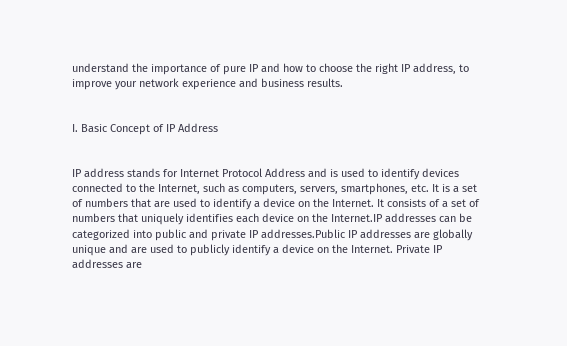understand the importance of pure IP and how to choose the right IP address, to improve your network experience and business results.


I. Basic Concept of IP Address


IP address stands for Internet Protocol Address and is used to identify devices connected to the Internet, such as computers, servers, smartphones, etc. It is a set of numbers that are used to identify a device on the Internet. It consists of a set of numbers that uniquely identifies each device on the Internet.IP addresses can be categorized into public and private IP addresses.Public IP addresses are globally unique and are used to publicly identify a device on the Internet. Private IP addresses are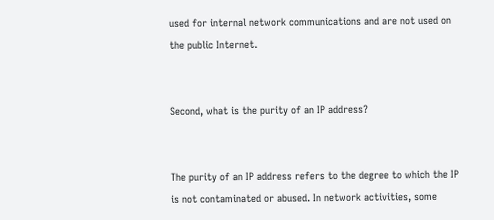used for internal network communications and are not used on the public Internet.


Second, what is the purity of an IP address?


The purity of an IP address refers to the degree to which the IP is not contaminated or abused. In network activities, some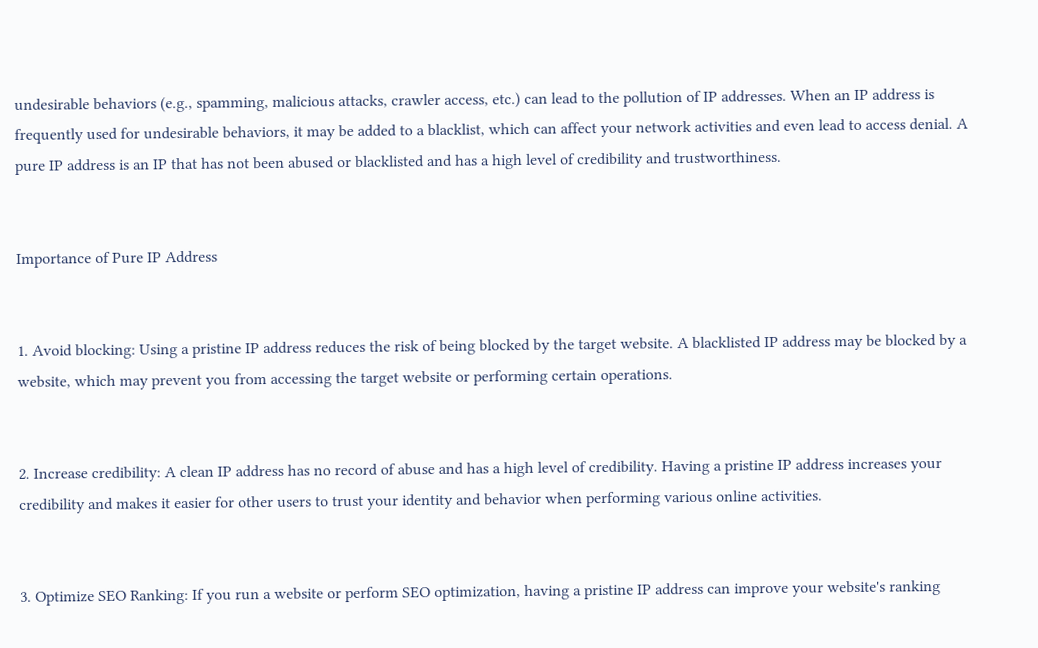undesirable behaviors (e.g., spamming, malicious attacks, crawler access, etc.) can lead to the pollution of IP addresses. When an IP address is frequently used for undesirable behaviors, it may be added to a blacklist, which can affect your network activities and even lead to access denial. A pure IP address is an IP that has not been abused or blacklisted and has a high level of credibility and trustworthiness.


Importance of Pure IP Address


1. Avoid blocking: Using a pristine IP address reduces the risk of being blocked by the target website. A blacklisted IP address may be blocked by a website, which may prevent you from accessing the target website or performing certain operations.


2. Increase credibility: A clean IP address has no record of abuse and has a high level of credibility. Having a pristine IP address increases your credibility and makes it easier for other users to trust your identity and behavior when performing various online activities.


3. Optimize SEO Ranking: If you run a website or perform SEO optimization, having a pristine IP address can improve your website's ranking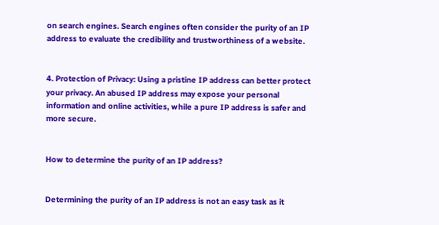on search engines. Search engines often consider the purity of an IP address to evaluate the credibility and trustworthiness of a website.


4. Protection of Privacy: Using a pristine IP address can better protect your privacy. An abused IP address may expose your personal information and online activities, while a pure IP address is safer and more secure.


How to determine the purity of an IP address?


Determining the purity of an IP address is not an easy task as it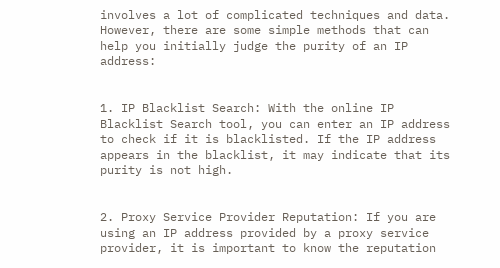involves a lot of complicated techniques and data. However, there are some simple methods that can help you initially judge the purity of an IP address:


1. IP Blacklist Search: With the online IP Blacklist Search tool, you can enter an IP address to check if it is blacklisted. If the IP address appears in the blacklist, it may indicate that its purity is not high.


2. Proxy Service Provider Reputation: If you are using an IP address provided by a proxy service provider, it is important to know the reputation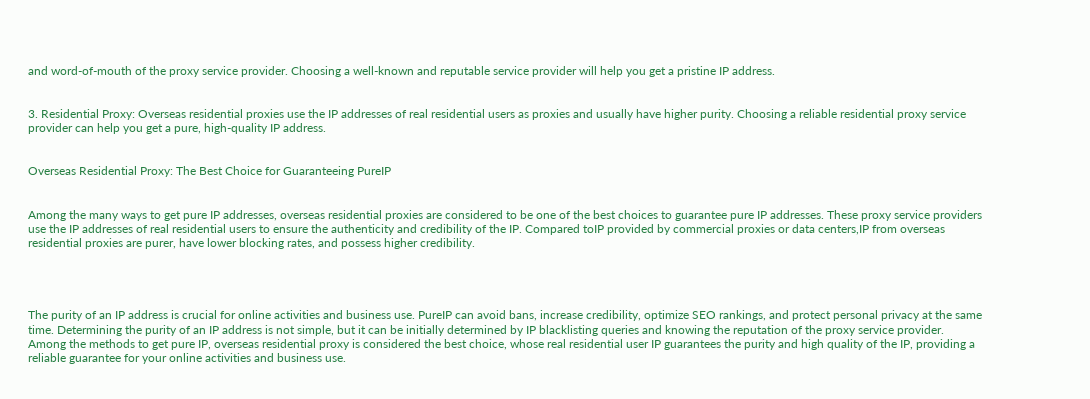and word-of-mouth of the proxy service provider. Choosing a well-known and reputable service provider will help you get a pristine IP address.


3. Residential Proxy: Overseas residential proxies use the IP addresses of real residential users as proxies and usually have higher purity. Choosing a reliable residential proxy service provider can help you get a pure, high-quality IP address.


Overseas Residential Proxy: The Best Choice for Guaranteeing PureIP


Among the many ways to get pure IP addresses, overseas residential proxies are considered to be one of the best choices to guarantee pure IP addresses. These proxy service providers use the IP addresses of real residential users to ensure the authenticity and credibility of the IP. Compared toIP provided by commercial proxies or data centers,IP from overseas residential proxies are purer, have lower blocking rates, and possess higher credibility.




The purity of an IP address is crucial for online activities and business use. PureIP can avoid bans, increase credibility, optimize SEO rankings, and protect personal privacy at the same time. Determining the purity of an IP address is not simple, but it can be initially determined by IP blacklisting queries and knowing the reputation of the proxy service provider. Among the methods to get pure IP, overseas residential proxy is considered the best choice, whose real residential user IP guarantees the purity and high quality of the IP, providing a reliable guarantee for your online activities and business use.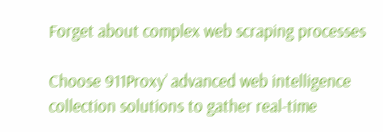Forget about complex web scraping processes

Choose 911Proxy’ advanced web intelligence collection solutions to gather real-time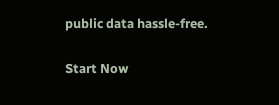public data hassle-free.

Start Now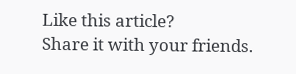Like this article?
Share it with your friends.